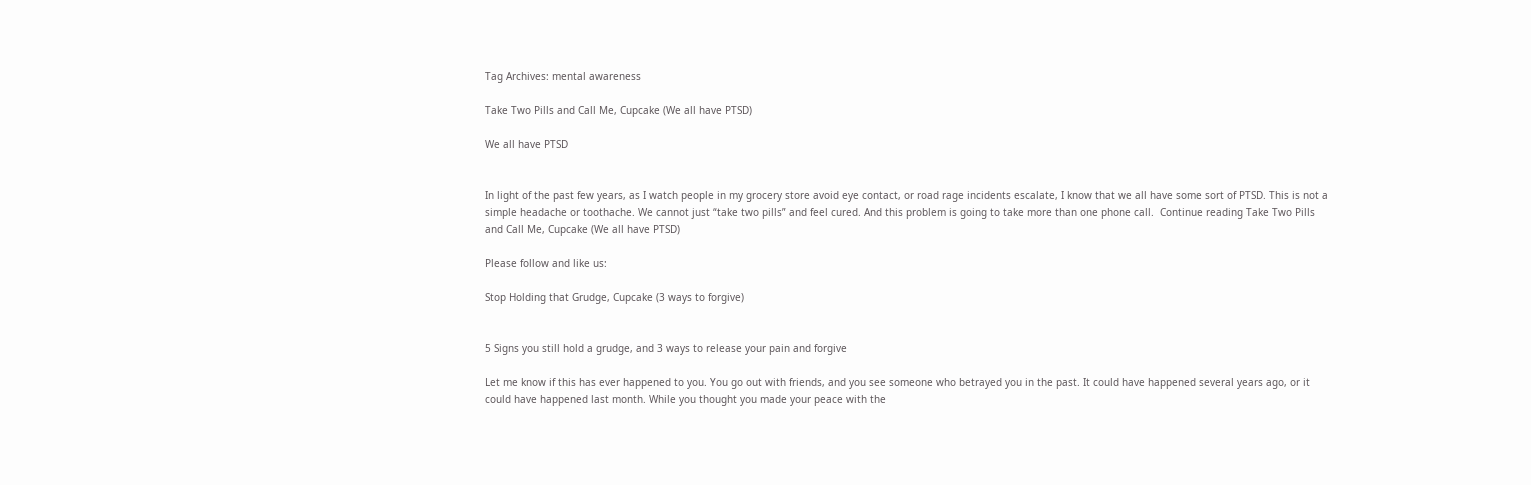Tag Archives: mental awareness

Take Two Pills and Call Me, Cupcake (We all have PTSD)

We all have PTSD


In light of the past few years, as I watch people in my grocery store avoid eye contact, or road rage incidents escalate, I know that we all have some sort of PTSD. This is not a simple headache or toothache. We cannot just “take two pills” and feel cured. And this problem is going to take more than one phone call.  Continue reading Take Two Pills and Call Me, Cupcake (We all have PTSD)

Please follow and like us:

Stop Holding that Grudge, Cupcake (3 ways to forgive)


5 Signs you still hold a grudge, and 3 ways to release your pain and forgive

Let me know if this has ever happened to you. You go out with friends, and you see someone who betrayed you in the past. It could have happened several years ago, or it could have happened last month. While you thought you made your peace with the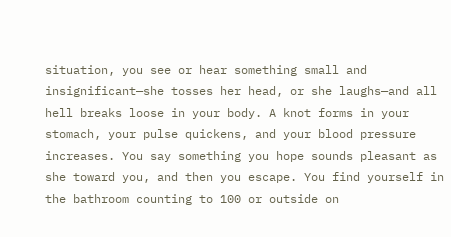situation, you see or hear something small and insignificant—she tosses her head, or she laughs—and all hell breaks loose in your body. A knot forms in your stomach, your pulse quickens, and your blood pressure increases. You say something you hope sounds pleasant as she toward you, and then you escape. You find yourself in the bathroom counting to 100 or outside on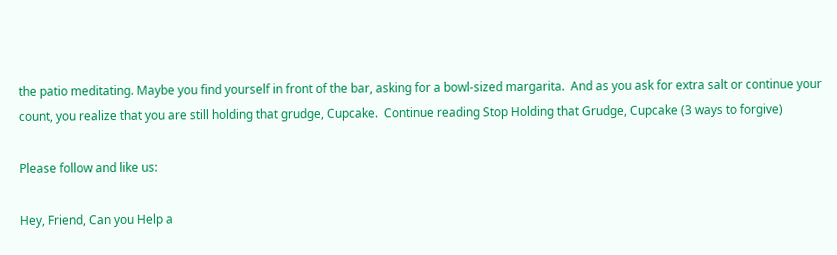the patio meditating. Maybe you find yourself in front of the bar, asking for a bowl-sized margarita.  And as you ask for extra salt or continue your count, you realize that you are still holding that grudge, Cupcake.  Continue reading Stop Holding that Grudge, Cupcake (3 ways to forgive)

Please follow and like us:

Hey, Friend, Can you Help a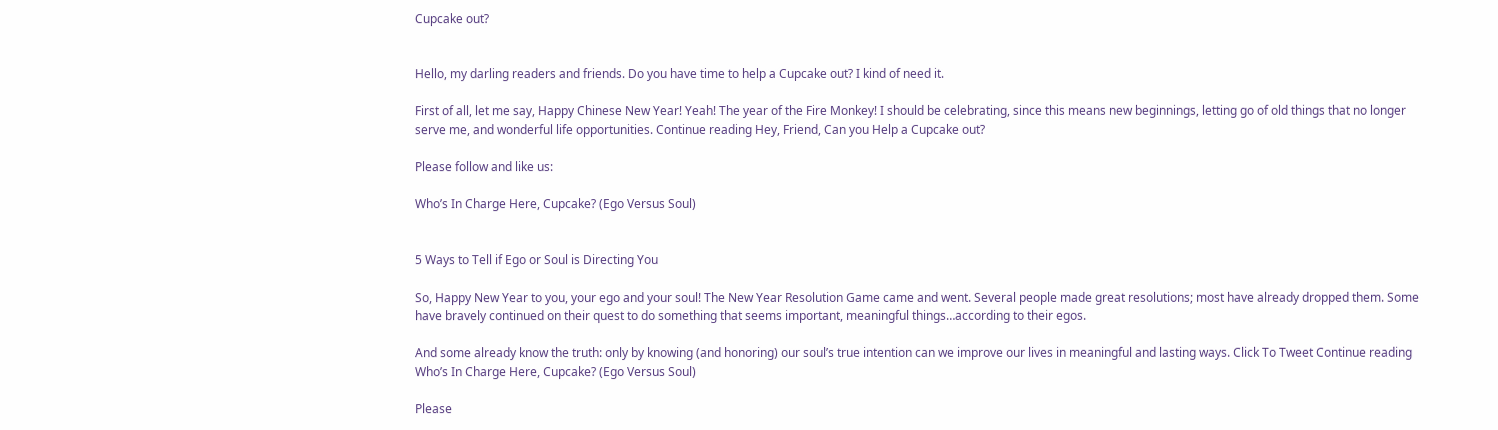Cupcake out?


Hello, my darling readers and friends. Do you have time to help a Cupcake out? I kind of need it.

First of all, let me say, Happy Chinese New Year! Yeah! The year of the Fire Monkey! I should be celebrating, since this means new beginnings, letting go of old things that no longer serve me, and wonderful life opportunities. Continue reading Hey, Friend, Can you Help a Cupcake out?

Please follow and like us:

Who’s In Charge Here, Cupcake? (Ego Versus Soul)


5 Ways to Tell if Ego or Soul is Directing You

So, Happy New Year to you, your ego and your soul! The New Year Resolution Game came and went. Several people made great resolutions; most have already dropped them. Some have bravely continued on their quest to do something that seems important, meaningful things…according to their egos.

And some already know the truth: only by knowing (and honoring) our soul’s true intention can we improve our lives in meaningful and lasting ways. Click To Tweet Continue reading Who’s In Charge Here, Cupcake? (Ego Versus Soul)

Please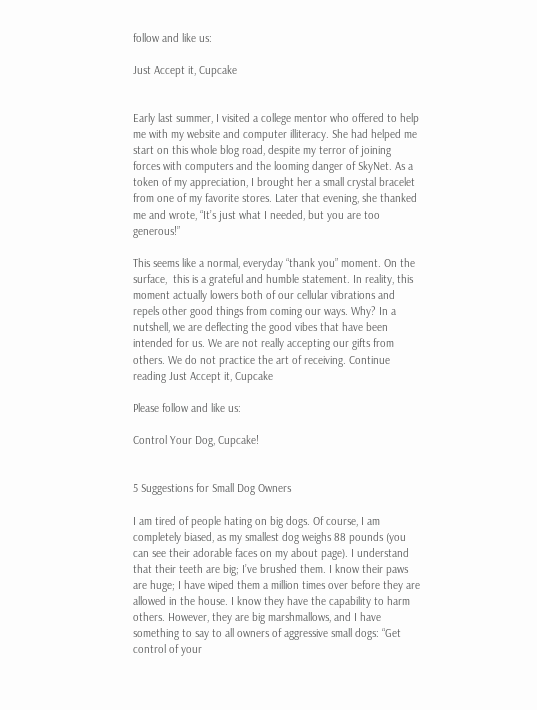follow and like us:

Just Accept it, Cupcake


Early last summer, I visited a college mentor who offered to help me with my website and computer illiteracy. She had helped me start on this whole blog road, despite my terror of joining forces with computers and the looming danger of SkyNet. As a token of my appreciation, I brought her a small crystal bracelet from one of my favorite stores. Later that evening, she thanked me and wrote, “It’s just what I needed, but you are too generous!”

This seems like a normal, everyday “thank you” moment. On the surface,  this is a grateful and humble statement. In reality, this moment actually lowers both of our cellular vibrations and repels other good things from coming our ways. Why? In a nutshell, we are deflecting the good vibes that have been intended for us. We are not really accepting our gifts from others. We do not practice the art of receiving. Continue reading Just Accept it, Cupcake

Please follow and like us:

Control Your Dog, Cupcake!


5 Suggestions for Small Dog Owners

I am tired of people hating on big dogs. Of course, I am completely biased, as my smallest dog weighs 88 pounds (you can see their adorable faces on my about page). I understand that their teeth are big; I’ve brushed them. I know their paws are huge; I have wiped them a million times over before they are allowed in the house. I know they have the capability to harm others. However, they are big marshmallows, and I have something to say to all owners of aggressive small dogs: “Get control of your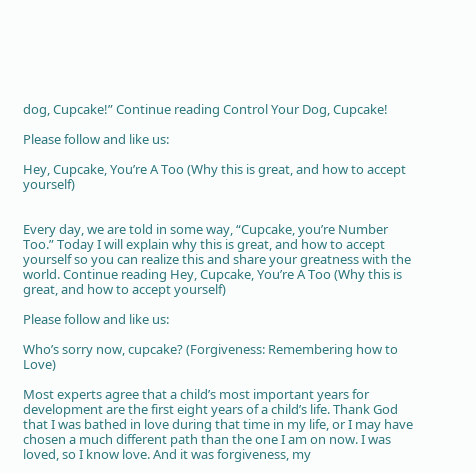dog, Cupcake!” Continue reading Control Your Dog, Cupcake!

Please follow and like us:

Hey, Cupcake, You’re A Too (Why this is great, and how to accept yourself)


Every day, we are told in some way, “Cupcake, you’re Number Too.” Today I will explain why this is great, and how to accept yourself so you can realize this and share your greatness with the world. Continue reading Hey, Cupcake, You’re A Too (Why this is great, and how to accept yourself)

Please follow and like us:

Who’s sorry now, cupcake? (Forgiveness: Remembering how to Love)

Most experts agree that a child’s most important years for development are the first eight years of a child’s life. Thank God that I was bathed in love during that time in my life, or I may have chosen a much different path than the one I am on now. I was loved, so I know love. And it was forgiveness, my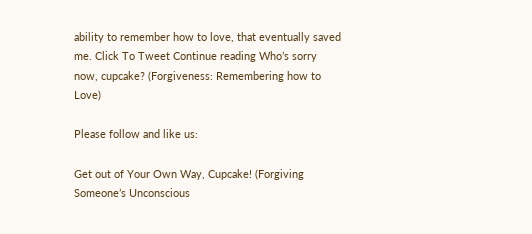ability to remember how to love, that eventually saved me. Click To Tweet Continue reading Who’s sorry now, cupcake? (Forgiveness: Remembering how to Love)

Please follow and like us:

Get out of Your Own Way, Cupcake! (Forgiving Someone’s Unconscious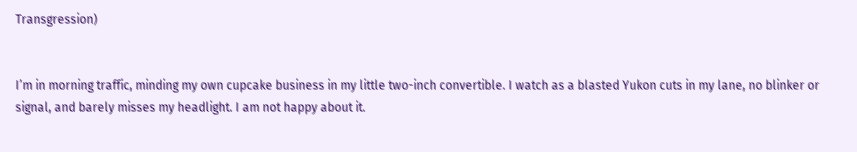Transgression)


I’m in morning traffic, minding my own cupcake business in my little two-inch convertible. I watch as a blasted Yukon cuts in my lane, no blinker or signal, and barely misses my headlight. I am not happy about it.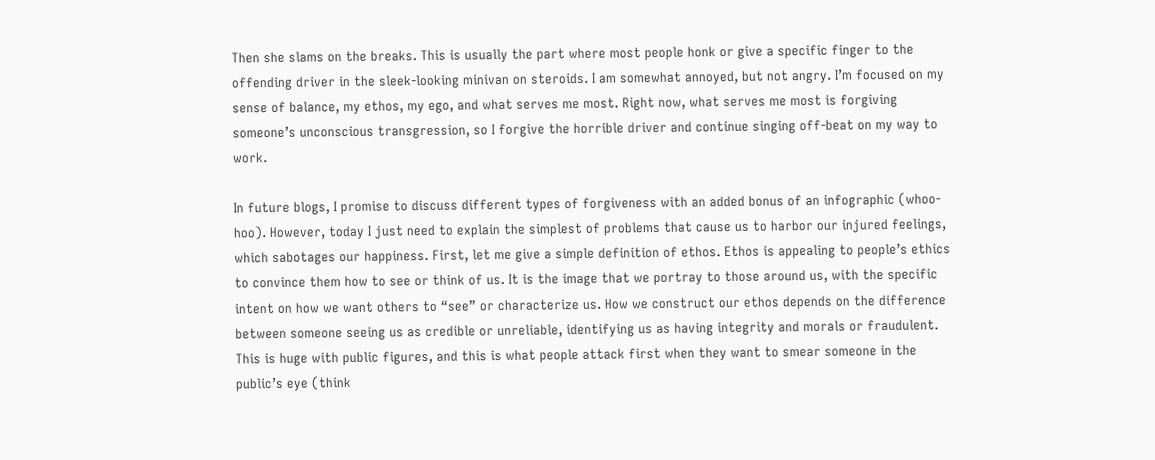Then she slams on the breaks. This is usually the part where most people honk or give a specific finger to the offending driver in the sleek-looking minivan on steroids. I am somewhat annoyed, but not angry. I’m focused on my sense of balance, my ethos, my ego, and what serves me most. Right now, what serves me most is forgiving someone’s unconscious transgression, so I forgive the horrible driver and continue singing off-beat on my way to work.

In future blogs, I promise to discuss different types of forgiveness with an added bonus of an infographic (whoo-hoo). However, today I just need to explain the simplest of problems that cause us to harbor our injured feelings, which sabotages our happiness. First, let me give a simple definition of ethos. Ethos is appealing to people’s ethics to convince them how to see or think of us. It is the image that we portray to those around us, with the specific intent on how we want others to “see” or characterize us. How we construct our ethos depends on the difference between someone seeing us as credible or unreliable, identifying us as having integrity and morals or fraudulent. This is huge with public figures, and this is what people attack first when they want to smear someone in the public’s eye (think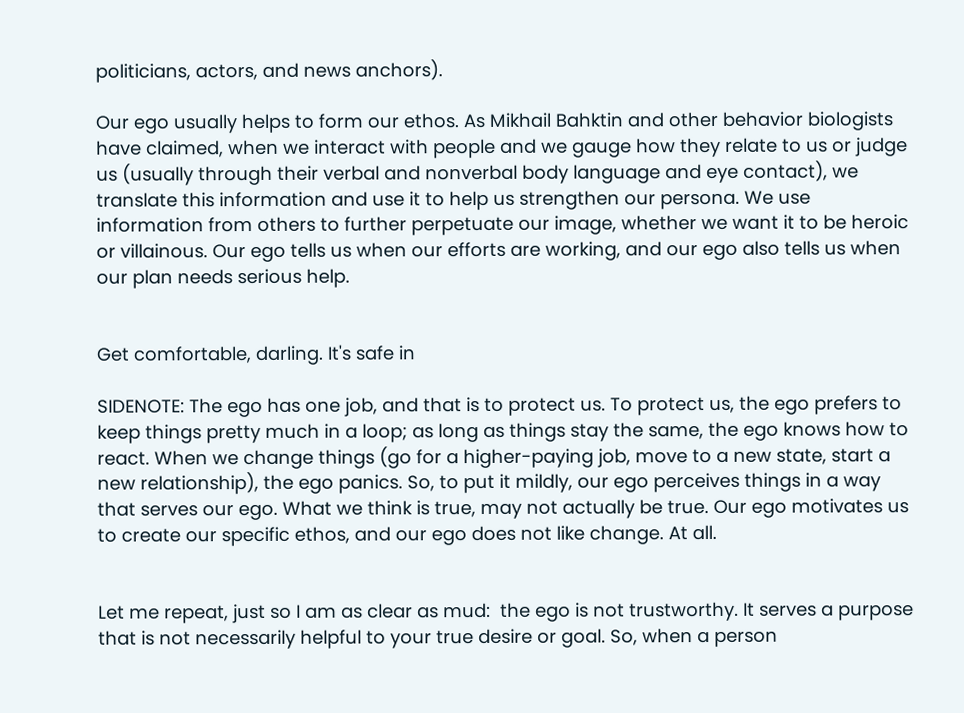politicians, actors, and news anchors).

Our ego usually helps to form our ethos. As Mikhail Bahktin and other behavior biologists have claimed, when we interact with people and we gauge how they relate to us or judge us (usually through their verbal and nonverbal body language and eye contact), we translate this information and use it to help us strengthen our persona. We use information from others to further perpetuate our image, whether we want it to be heroic or villainous. Our ego tells us when our efforts are working, and our ego also tells us when our plan needs serious help.


Get comfortable, darling. It's safe in

SIDENOTE: The ego has one job, and that is to protect us. To protect us, the ego prefers to keep things pretty much in a loop; as long as things stay the same, the ego knows how to react. When we change things (go for a higher-paying job, move to a new state, start a new relationship), the ego panics. So, to put it mildly, our ego perceives things in a way that serves our ego. What we think is true, may not actually be true. Our ego motivates us to create our specific ethos, and our ego does not like change. At all.


Let me repeat, just so I am as clear as mud:  the ego is not trustworthy. It serves a purpose that is not necessarily helpful to your true desire or goal. So, when a person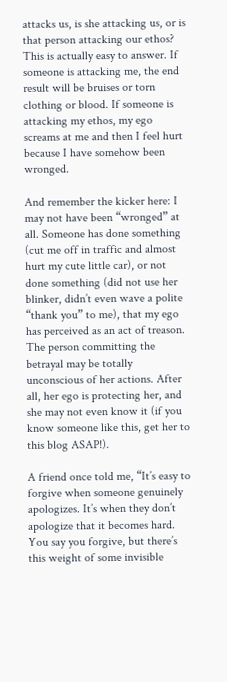attacks us, is she attacking us, or is that person attacking our ethos?  This is actually easy to answer. If someone is attacking me, the end result will be bruises or torn clothing or blood. If someone is attacking my ethos, my ego screams at me and then I feel hurt because I have somehow been wronged.

And remember the kicker here: I may not have been “wronged” at all. Someone has done something (cut me off in traffic and almost hurt my cute little car), or not done something (did not use her blinker, didn’t even wave a polite “thank you” to me), that my ego has perceived as an act of treason. The person committing the betrayal may be totally unconscious of her actions. After all, her ego is protecting her, and she may not even know it (if you know someone like this, get her to this blog ASAP!).

A friend once told me, “It’s easy to forgive when someone genuinely apologizes. It’s when they don’t apologize that it becomes hard. You say you forgive, but there’s this weight of some invisible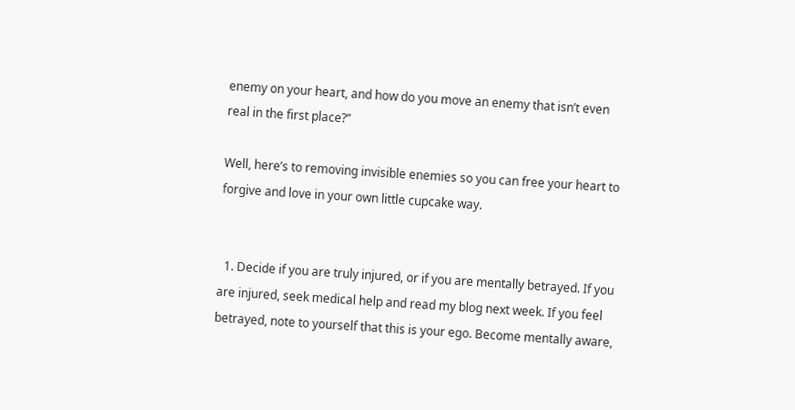enemy on your heart, and how do you move an enemy that isn’t even real in the first place?”

Well, here’s to removing invisible enemies so you can free your heart to forgive and love in your own little cupcake way.


  1. Decide if you are truly injured, or if you are mentally betrayed. If you are injured, seek medical help and read my blog next week. If you feel betrayed, note to yourself that this is your ego. Become mentally aware,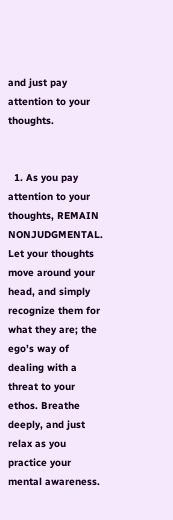and just pay attention to your thoughts.


  1. As you pay attention to your thoughts, REMAIN NONJUDGMENTAL. Let your thoughts move around your head, and simply recognize them for what they are; the ego’s way of dealing with a threat to your ethos. Breathe deeply, and just relax as you practice your mental awareness.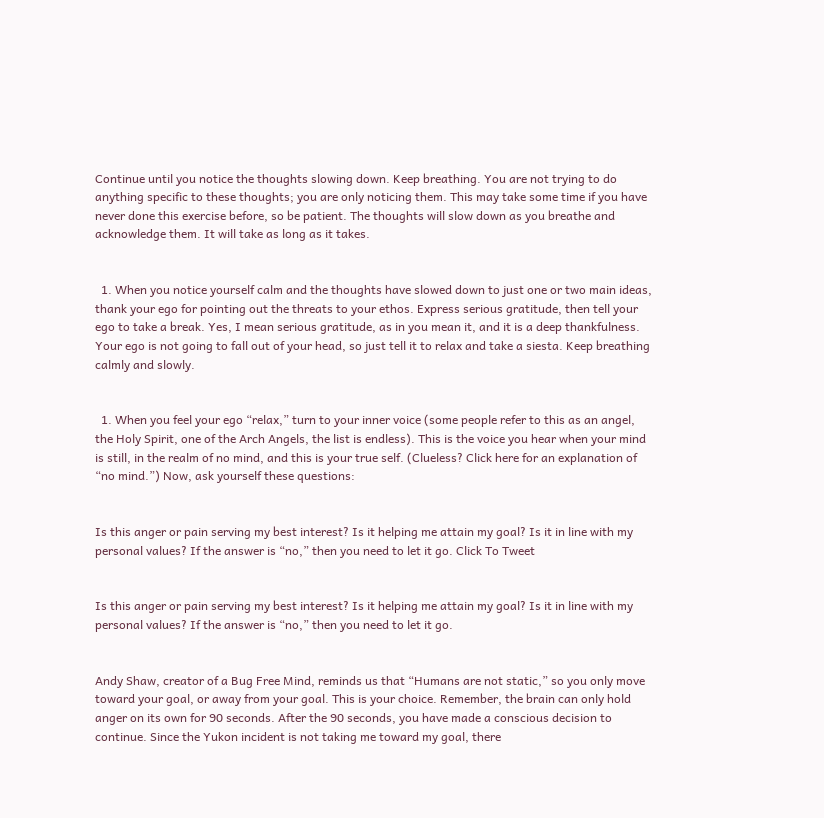Continue until you notice the thoughts slowing down. Keep breathing. You are not trying to do anything specific to these thoughts; you are only noticing them. This may take some time if you have never done this exercise before, so be patient. The thoughts will slow down as you breathe and acknowledge them. It will take as long as it takes.


  1. When you notice yourself calm and the thoughts have slowed down to just one or two main ideas, thank your ego for pointing out the threats to your ethos. Express serious gratitude, then tell your ego to take a break. Yes, I mean serious gratitude, as in you mean it, and it is a deep thankfulness. Your ego is not going to fall out of your head, so just tell it to relax and take a siesta. Keep breathing calmly and slowly.


  1. When you feel your ego “relax,” turn to your inner voice (some people refer to this as an angel, the Holy Spirit, one of the Arch Angels, the list is endless). This is the voice you hear when your mind is still, in the realm of no mind, and this is your true self. (Clueless? Click here for an explanation of “no mind.”) Now, ask yourself these questions:


Is this anger or pain serving my best interest? Is it helping me attain my goal? Is it in line with my personal values? If the answer is “no,” then you need to let it go. Click To Tweet


Is this anger or pain serving my best interest? Is it helping me attain my goal? Is it in line with my personal values? If the answer is “no,” then you need to let it go.


Andy Shaw, creator of a Bug Free Mind, reminds us that “Humans are not static,” so you only move toward your goal, or away from your goal. This is your choice. Remember, the brain can only hold anger on its own for 90 seconds. After the 90 seconds, you have made a conscious decision to continue. Since the Yukon incident is not taking me toward my goal, there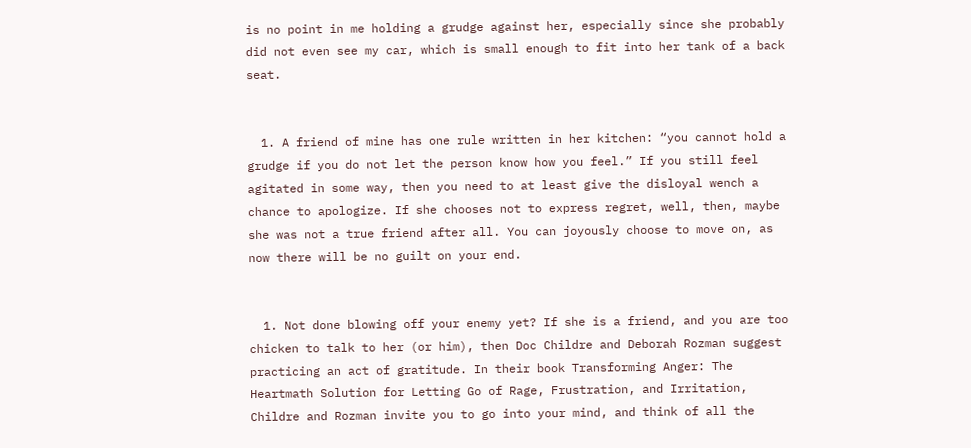is no point in me holding a grudge against her, especially since she probably did not even see my car, which is small enough to fit into her tank of a back seat.


  1. A friend of mine has one rule written in her kitchen: “you cannot hold a grudge if you do not let the person know how you feel.” If you still feel agitated in some way, then you need to at least give the disloyal wench a chance to apologize. If she chooses not to express regret, well, then, maybe she was not a true friend after all. You can joyously choose to move on, as now there will be no guilt on your end.


  1. Not done blowing off your enemy yet? If she is a friend, and you are too chicken to talk to her (or him), then Doc Childre and Deborah Rozman suggest practicing an act of gratitude. In their book Transforming Anger: The Heartmath Solution for Letting Go of Rage, Frustration, and Irritation, Childre and Rozman invite you to go into your mind, and think of all the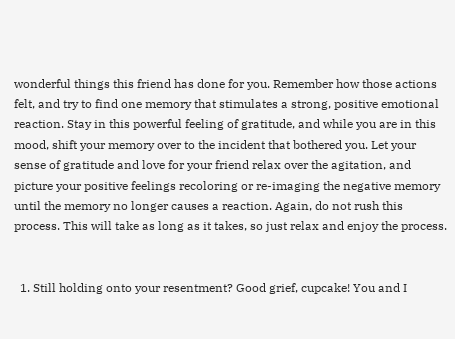wonderful things this friend has done for you. Remember how those actions felt, and try to find one memory that stimulates a strong, positive emotional reaction. Stay in this powerful feeling of gratitude, and while you are in this mood, shift your memory over to the incident that bothered you. Let your sense of gratitude and love for your friend relax over the agitation, and picture your positive feelings recoloring or re-imaging the negative memory until the memory no longer causes a reaction. Again, do not rush this process. This will take as long as it takes, so just relax and enjoy the process.


  1. Still holding onto your resentment? Good grief, cupcake! You and I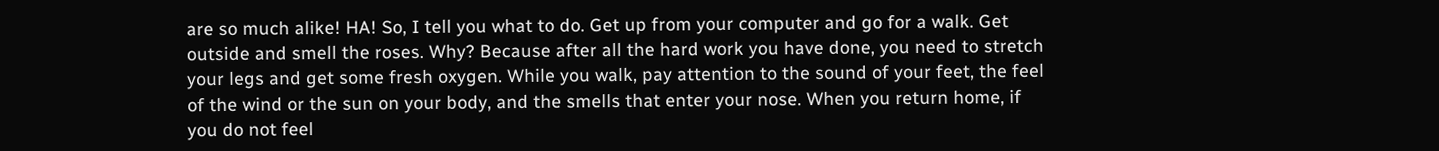are so much alike! HA! So, I tell you what to do. Get up from your computer and go for a walk. Get outside and smell the roses. Why? Because after all the hard work you have done, you need to stretch your legs and get some fresh oxygen. While you walk, pay attention to the sound of your feet, the feel of the wind or the sun on your body, and the smells that enter your nose. When you return home, if you do not feel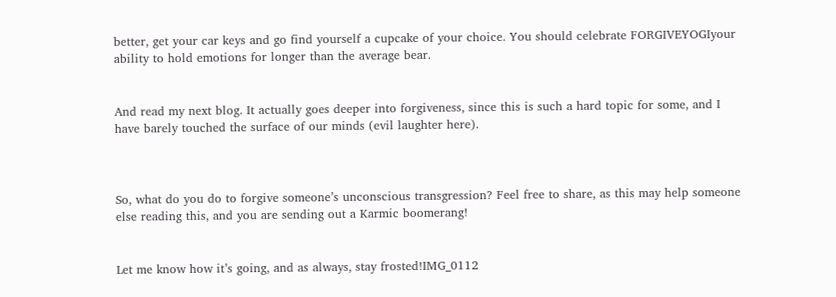better, get your car keys and go find yourself a cupcake of your choice. You should celebrate FORGIVEYOGIyour ability to hold emotions for longer than the average bear.


And read my next blog. It actually goes deeper into forgiveness, since this is such a hard topic for some, and I have barely touched the surface of our minds (evil laughter here).



So, what do you do to forgive someone’s unconscious transgression? Feel free to share, as this may help someone else reading this, and you are sending out a Karmic boomerang!


Let me know how it’s going, and as always, stay frosted!IMG_0112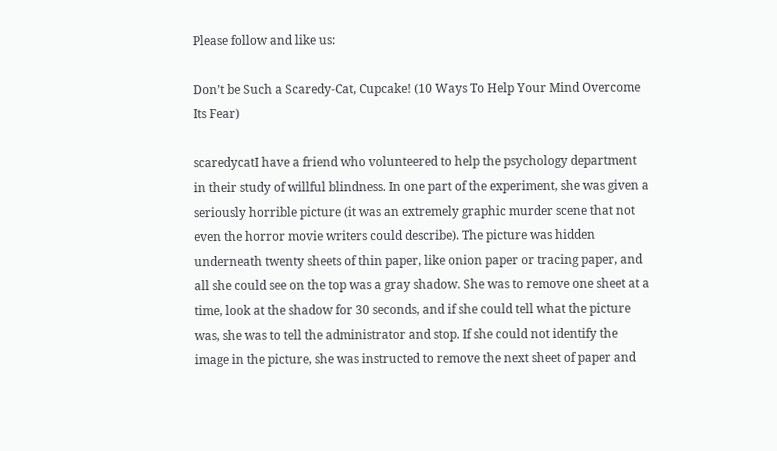Please follow and like us:

Don’t be Such a Scaredy-Cat, Cupcake! (10 Ways To Help Your Mind Overcome Its Fear)

scaredycatI have a friend who volunteered to help the psychology department in their study of willful blindness. In one part of the experiment, she was given a seriously horrible picture (it was an extremely graphic murder scene that not even the horror movie writers could describe). The picture was hidden underneath twenty sheets of thin paper, like onion paper or tracing paper, and all she could see on the top was a gray shadow. She was to remove one sheet at a time, look at the shadow for 30 seconds, and if she could tell what the picture was, she was to tell the administrator and stop. If she could not identify the image in the picture, she was instructed to remove the next sheet of paper and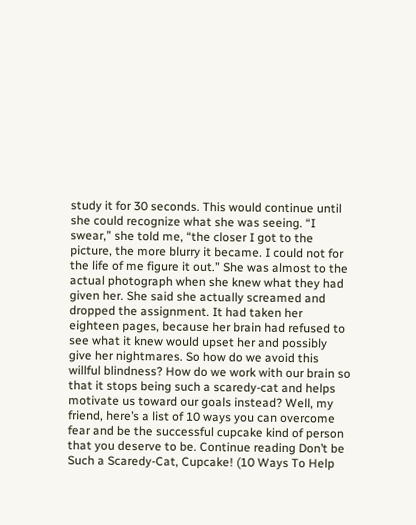study it for 30 seconds. This would continue until she could recognize what she was seeing. “I swear,” she told me, “the closer I got to the picture, the more blurry it became. I could not for the life of me figure it out.” She was almost to the actual photograph when she knew what they had given her. She said she actually screamed and dropped the assignment. It had taken her eighteen pages, because her brain had refused to see what it knew would upset her and possibly give her nightmares. So how do we avoid this willful blindness? How do we work with our brain so that it stops being such a scaredy-cat and helps motivate us toward our goals instead? Well, my friend, here’s a list of 10 ways you can overcome fear and be the successful cupcake kind of person that you deserve to be. Continue reading Don’t be Such a Scaredy-Cat, Cupcake! (10 Ways To Help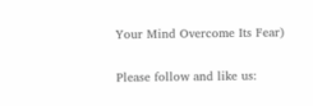Your Mind Overcome Its Fear)

Please follow and like us: